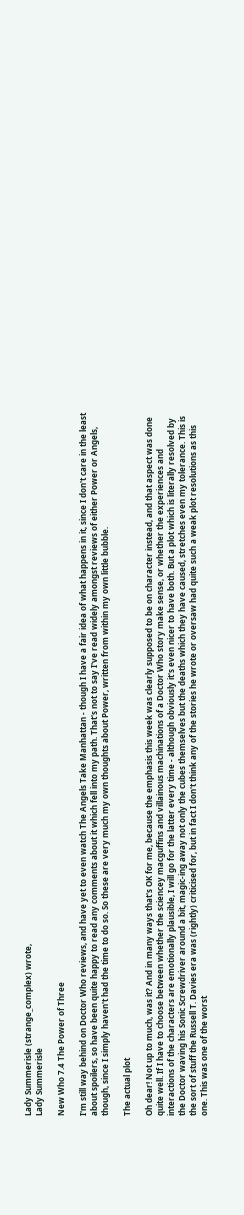Lady Summerisle (strange_complex) wrote,
Lady Summerisle

New Who 7.4 The Power of Three

I'm still way behind on Doctor Who reviews, and have yet to even watch The Angels Take Manhattan - though I have a fair idea of what happens in it, since I don't care in the least about spoilers, so have been quite happy to read any comments about it which fell into my path. That's not to say I've read widely amongst reviews of either Power or Angels, though, since I simply haven't had the time to do so. So these are very much my own thoughts about Power, written from within my own little bubble.

The actual plot

Oh dear! Not up to much, was it? And in many ways that's OK for me, because the emphasis this week was clearly supposed to be on character instead, and that aspect was done quite well. If I have to choose between whether the sciencey macguffins and villainous machinations of a Doctor Who story make sense, or whether the experiences and interactions of the characters are emotionally plausible, I will go for the latter every time - although obviously it's even nicer to have both. But a plot which is literally resolved by the Doctor waving his Sonic Screwdriver around a bit, magic-ing away not only the cubes themselves but the deaths which they have caused, stretches even my tolerance. This is the sort of stuff the Russell T. Davies era was (rightly) criticised for, but in fact I don't think any of the stories he wrote or oversaw had quite such a weak plot resolutions as this one. This was one of the worst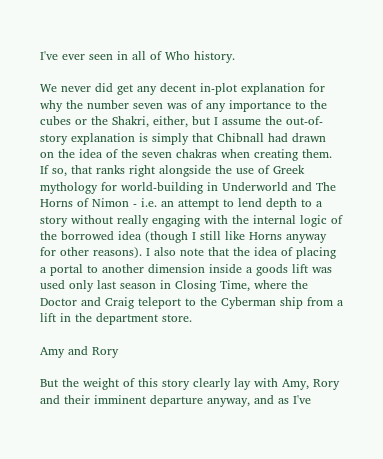I've ever seen in all of Who history.

We never did get any decent in-plot explanation for why the number seven was of any importance to the cubes or the Shakri, either, but I assume the out-of-story explanation is simply that Chibnall had drawn on the idea of the seven chakras when creating them. If so, that ranks right alongside the use of Greek mythology for world-building in Underworld and The Horns of Nimon - i.e. an attempt to lend depth to a story without really engaging with the internal logic of the borrowed idea (though I still like Horns anyway for other reasons). I also note that the idea of placing a portal to another dimension inside a goods lift was used only last season in Closing Time, where the Doctor and Craig teleport to the Cyberman ship from a lift in the department store.

Amy and Rory

But the weight of this story clearly lay with Amy, Rory and their imminent departure anyway, and as I've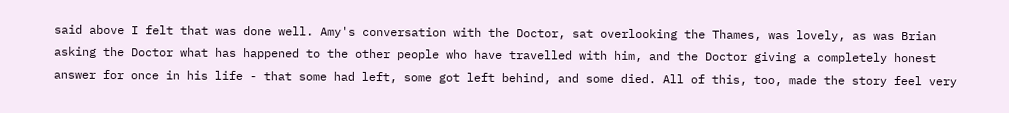said above I felt that was done well. Amy's conversation with the Doctor, sat overlooking the Thames, was lovely, as was Brian asking the Doctor what has happened to the other people who have travelled with him, and the Doctor giving a completely honest answer for once in his life - that some had left, some got left behind, and some died. All of this, too, made the story feel very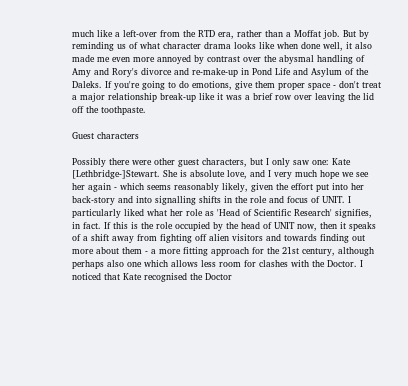much like a left-over from the RTD era, rather than a Moffat job. But by reminding us of what character drama looks like when done well, it also made me even more annoyed by contrast over the abysmal handling of Amy and Rory's divorce and re-make-up in Pond Life and Asylum of the Daleks. If you're going to do emotions, give them proper space - don't treat a major relationship break-up like it was a brief row over leaving the lid off the toothpaste.

Guest characters

Possibly there were other guest characters, but I only saw one: Kate [Lethbridge-]Stewart. She is absolute love, and I very much hope we see her again - which seems reasonably likely, given the effort put into her back-story and into signalling shifts in the role and focus of UNIT. I particularly liked what her role as 'Head of Scientific Research' signifies, in fact. If this is the role occupied by the head of UNIT now, then it speaks of a shift away from fighting off alien visitors and towards finding out more about them - a more fitting approach for the 21st century, although perhaps also one which allows less room for clashes with the Doctor. I noticed that Kate recognised the Doctor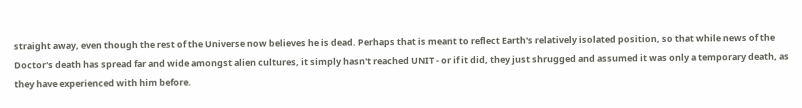straight away, even though the rest of the Universe now believes he is dead. Perhaps that is meant to reflect Earth's relatively isolated position, so that while news of the Doctor's death has spread far and wide amongst alien cultures, it simply hasn't reached UNIT - or if it did, they just shrugged and assumed it was only a temporary death, as they have experienced with him before.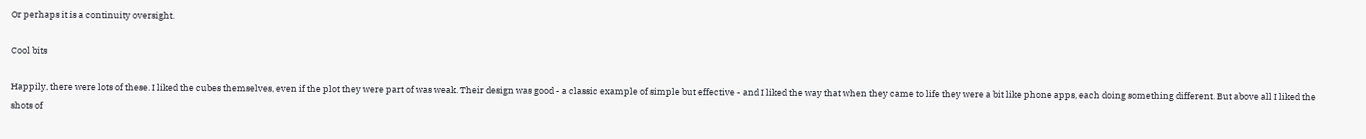Or perhaps it is a continuity oversight.

Cool bits

Happily, there were lots of these. I liked the cubes themselves, even if the plot they were part of was weak. Their design was good - a classic example of simple but effective - and I liked the way that when they came to life they were a bit like phone apps, each doing something different. But above all I liked the shots of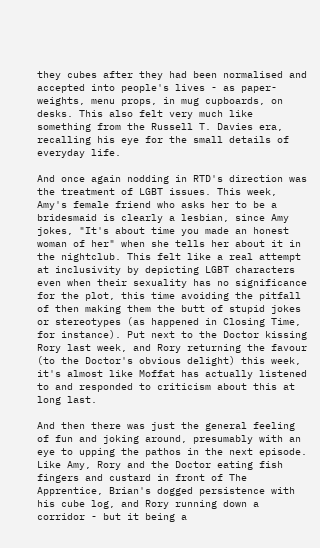they cubes after they had been normalised and accepted into people's lives - as paper-weights, menu props, in mug cupboards, on desks. This also felt very much like something from the Russell T. Davies era, recalling his eye for the small details of everyday life.

And once again nodding in RTD's direction was the treatment of LGBT issues. This week, Amy's female friend who asks her to be a bridesmaid is clearly a lesbian, since Amy jokes, "It's about time you made an honest woman of her" when she tells her about it in the nightclub. This felt like a real attempt at inclusivity by depicting LGBT characters even when their sexuality has no significance for the plot, this time avoiding the pitfall of then making them the butt of stupid jokes or stereotypes (as happened in Closing Time, for instance). Put next to the Doctor kissing Rory last week, and Rory returning the favour (to the Doctor's obvious delight) this week, it's almost like Moffat has actually listened to and responded to criticism about this at long last.

And then there was just the general feeling of fun and joking around, presumably with an eye to upping the pathos in the next episode. Like Amy, Rory and the Doctor eating fish fingers and custard in front of The Apprentice, Brian's dogged persistence with his cube log, and Rory running down a corridor - but it being a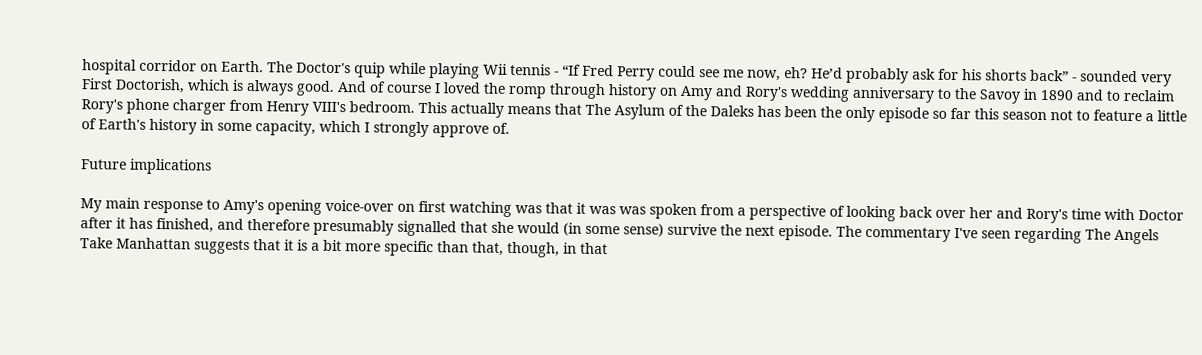hospital corridor on Earth. The Doctor's quip while playing Wii tennis - “If Fred Perry could see me now, eh? He’d probably ask for his shorts back” - sounded very First Doctorish, which is always good. And of course I loved the romp through history on Amy and Rory's wedding anniversary to the Savoy in 1890 and to reclaim Rory's phone charger from Henry VIII's bedroom. This actually means that The Asylum of the Daleks has been the only episode so far this season not to feature a little of Earth's history in some capacity, which I strongly approve of.

Future implications

My main response to Amy's opening voice-over on first watching was that it was was spoken from a perspective of looking back over her and Rory's time with Doctor after it has finished, and therefore presumably signalled that she would (in some sense) survive the next episode. The commentary I've seen regarding The Angels Take Manhattan suggests that it is a bit more specific than that, though, in that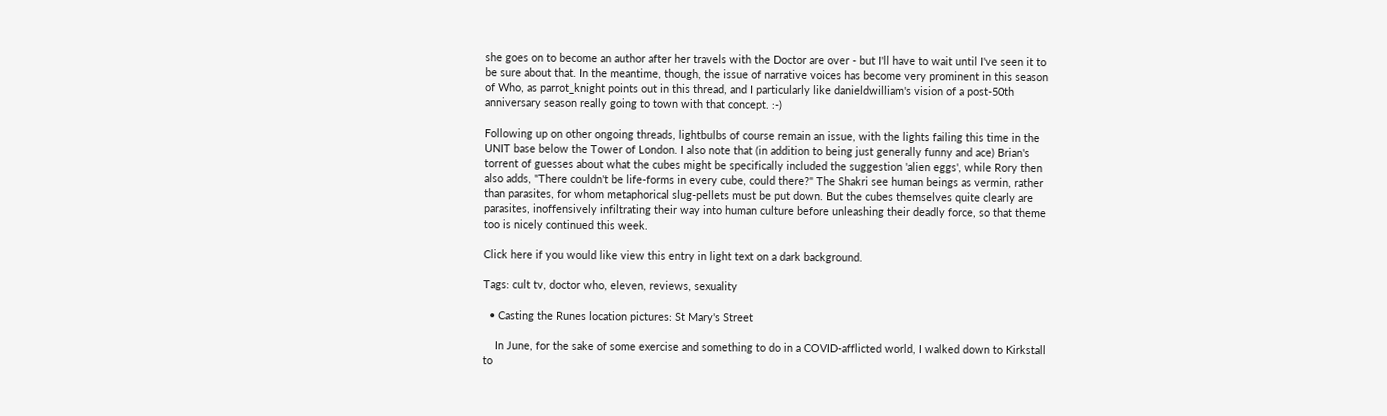she goes on to become an author after her travels with the Doctor are over - but I'll have to wait until I've seen it to be sure about that. In the meantime, though, the issue of narrative voices has become very prominent in this season of Who, as parrot_knight points out in this thread, and I particularly like danieldwilliam's vision of a post-50th anniversary season really going to town with that concept. :-)

Following up on other ongoing threads, lightbulbs of course remain an issue, with the lights failing this time in the UNIT base below the Tower of London. I also note that (in addition to being just generally funny and ace) Brian's torrent of guesses about what the cubes might be specifically included the suggestion 'alien eggs', while Rory then also adds, "There couldn't be life-forms in every cube, could there?" The Shakri see human beings as vermin, rather than parasites, for whom metaphorical slug-pellets must be put down. But the cubes themselves quite clearly are parasites, inoffensively infiltrating their way into human culture before unleashing their deadly force, so that theme too is nicely continued this week.

Click here if you would like view this entry in light text on a dark background.

Tags: cult tv, doctor who, eleven, reviews, sexuality

  • Casting the Runes location pictures: St Mary's Street

    In June, for the sake of some exercise and something to do in a COVID-afflicted world, I walked down to Kirkstall to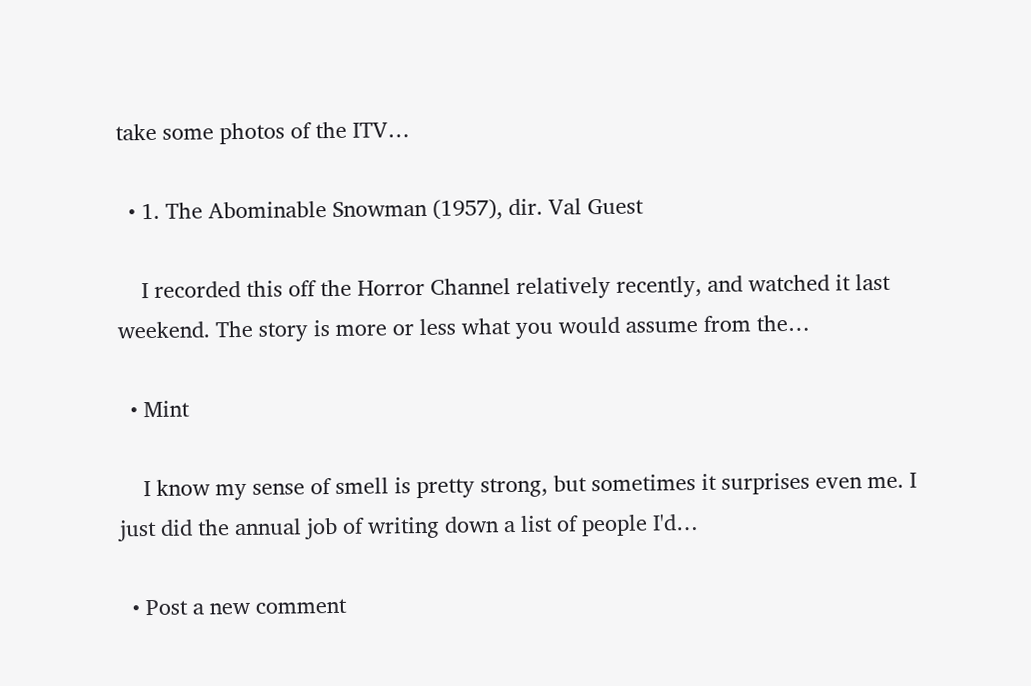take some photos of the ITV…

  • 1. The Abominable Snowman (1957), dir. Val Guest

    I recorded this off the Horror Channel relatively recently, and watched it last weekend. The story is more or less what you would assume from the…

  • Mint

    I know my sense of smell is pretty strong, but sometimes it surprises even me. I just did the annual job of writing down a list of people I'd…

  • Post a new comment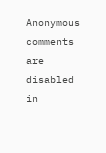Anonymous comments are disabled in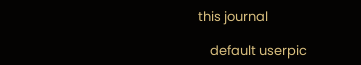this journal

    default userpic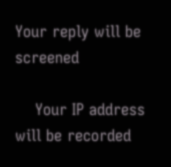Your reply will be screened

    Your IP address will be recorded